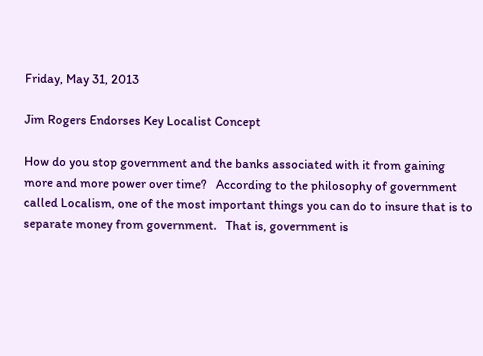Friday, May 31, 2013

Jim Rogers Endorses Key Localist Concept

How do you stop government and the banks associated with it from gaining more and more power over time?   According to the philosophy of government called Localism, one of the most important things you can do to insure that is to separate money from government.   That is, government is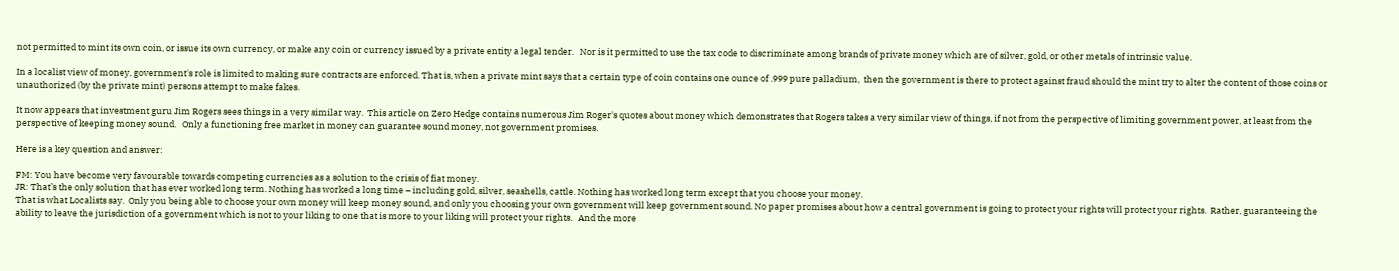not permitted to mint its own coin, or issue its own currency, or make any coin or currency issued by a private entity a legal tender.   Nor is it permitted to use the tax code to discriminate among brands of private money which are of silver, gold, or other metals of intrinsic value.

In a localist view of money, government's role is limited to making sure contracts are enforced. That is, when a private mint says that a certain type of coin contains one ounce of .999 pure palladium,  then the government is there to protect against fraud should the mint try to alter the content of those coins or unauthorized (by the private mint) persons attempt to make fakes.

It now appears that investment guru Jim Rogers sees things in a very similar way.  This article on Zero Hedge contains numerous Jim Roger's quotes about money which demonstrates that Rogers takes a very similar view of things, if not from the perspective of limiting government power, at least from the perspective of keeping money sound.   Only a functioning free market in money can guarantee sound money, not government promises.

Here is a key question and answer:

FM: You have become very favourable towards competing currencies as a solution to the crisis of fiat money.
JR: That’s the only solution that has ever worked long term. Nothing has worked a long time – including gold, silver, seashells, cattle. Nothing has worked long term except that you choose your money.
That is what Localists say.  Only you being able to choose your own money will keep money sound, and only you choosing your own government will keep government sound. No paper promises about how a central government is going to protect your rights will protect your rights.  Rather, guaranteeing the ability to leave the jurisdiction of a government which is not to your liking to one that is more to your liking will protect your rights.   And the more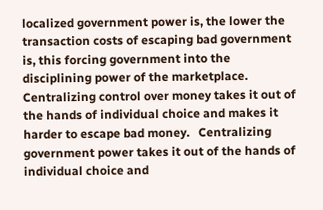localized government power is, the lower the transaction costs of escaping bad government is, this forcing government into the disciplining power of the marketplace.
Centralizing control over money takes it out of the hands of individual choice and makes it harder to escape bad money.   Centralizing government power takes it out of the hands of individual choice and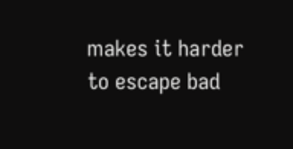makes it harder to escape bad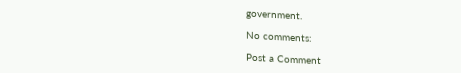government.

No comments:

Post a Comment